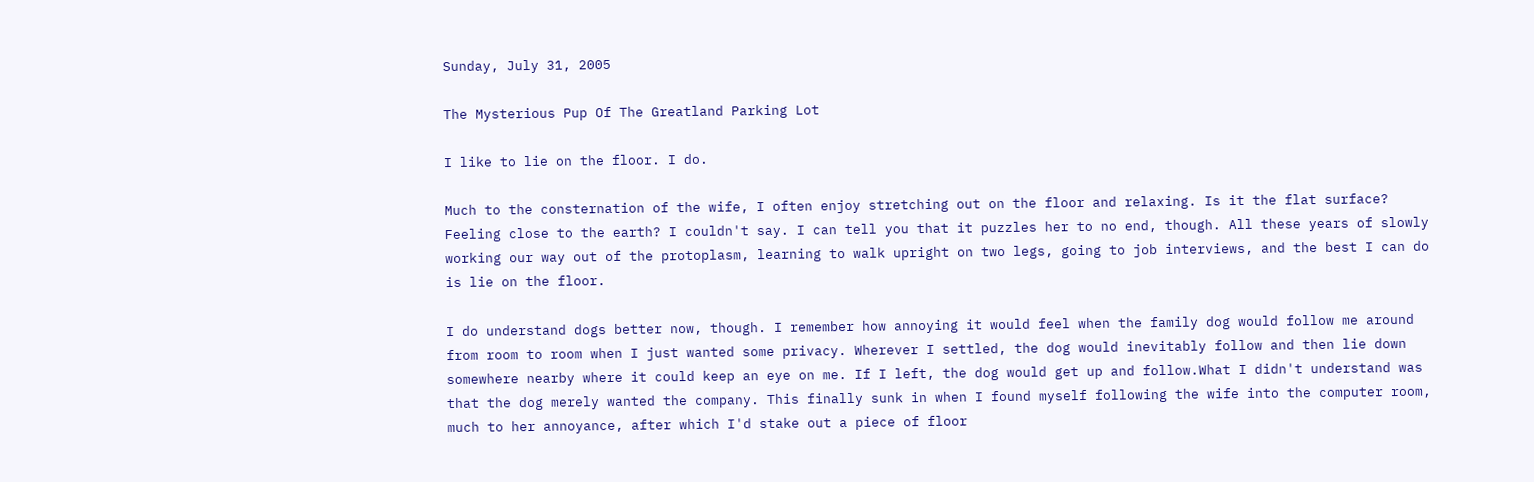Sunday, July 31, 2005

The Mysterious Pup Of The Greatland Parking Lot

I like to lie on the floor. I do.

Much to the consternation of the wife, I often enjoy stretching out on the floor and relaxing. Is it the flat surface? Feeling close to the earth? I couldn't say. I can tell you that it puzzles her to no end, though. All these years of slowly working our way out of the protoplasm, learning to walk upright on two legs, going to job interviews, and the best I can do is lie on the floor.

I do understand dogs better now, though. I remember how annoying it would feel when the family dog would follow me around from room to room when I just wanted some privacy. Wherever I settled, the dog would inevitably follow and then lie down somewhere nearby where it could keep an eye on me. If I left, the dog would get up and follow.What I didn't understand was that the dog merely wanted the company. This finally sunk in when I found myself following the wife into the computer room, much to her annoyance, after which I'd stake out a piece of floor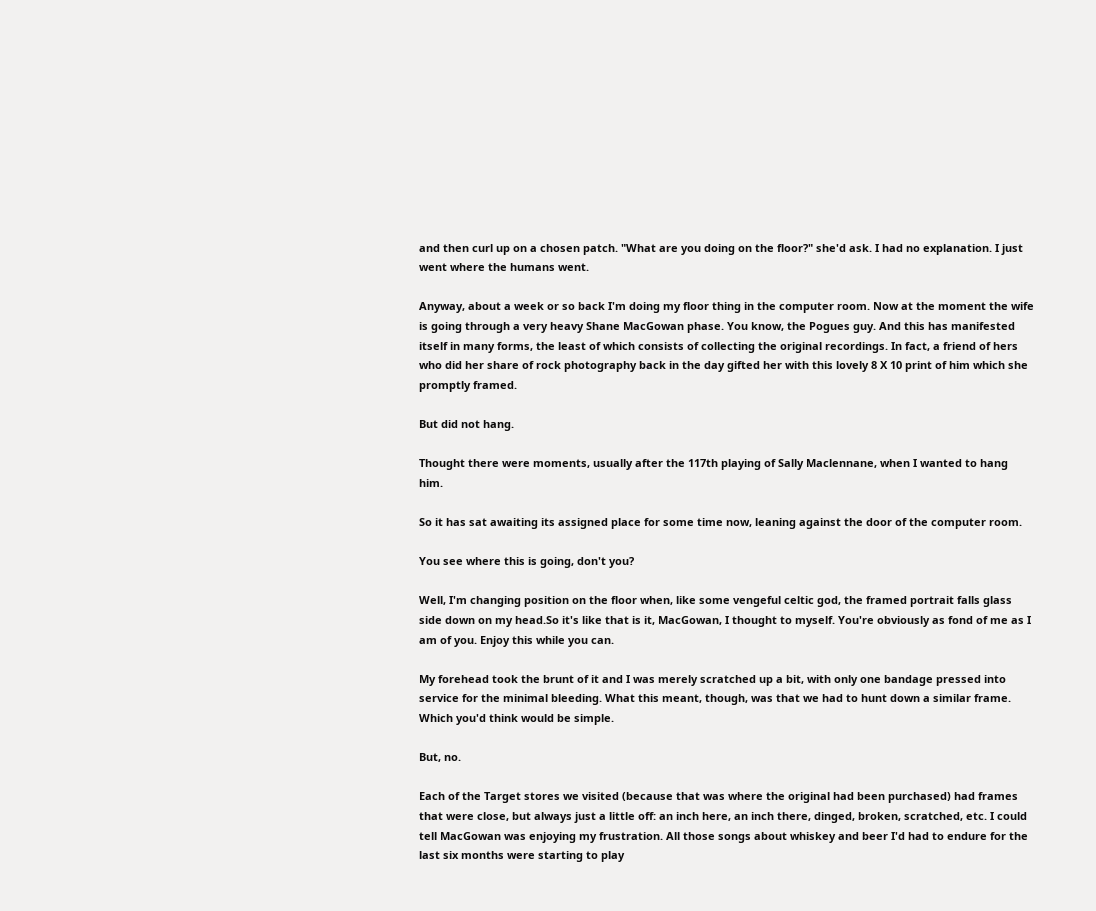and then curl up on a chosen patch. "What are you doing on the floor?" she'd ask. I had no explanation. I just went where the humans went.

Anyway, about a week or so back I'm doing my floor thing in the computer room. Now at the moment the wife is going through a very heavy Shane MacGowan phase. You know, the Pogues guy. And this has manifested itself in many forms, the least of which consists of collecting the original recordings. In fact, a friend of hers who did her share of rock photography back in the day gifted her with this lovely 8 X 10 print of him which she promptly framed.

But did not hang.

Thought there were moments, usually after the 117th playing of Sally Maclennane, when I wanted to hang him.

So it has sat awaiting its assigned place for some time now, leaning against the door of the computer room.

You see where this is going, don't you?

Well, I'm changing position on the floor when, like some vengeful celtic god, the framed portrait falls glass side down on my head.So it's like that is it, MacGowan, I thought to myself. You're obviously as fond of me as I am of you. Enjoy this while you can.

My forehead took the brunt of it and I was merely scratched up a bit, with only one bandage pressed into service for the minimal bleeding. What this meant, though, was that we had to hunt down a similar frame. Which you'd think would be simple.

But, no.

Each of the Target stores we visited (because that was where the original had been purchased) had frames that were close, but always just a little off: an inch here, an inch there, dinged, broken, scratched, etc. I could tell MacGowan was enjoying my frustration. All those songs about whiskey and beer I'd had to endure for the last six months were starting to play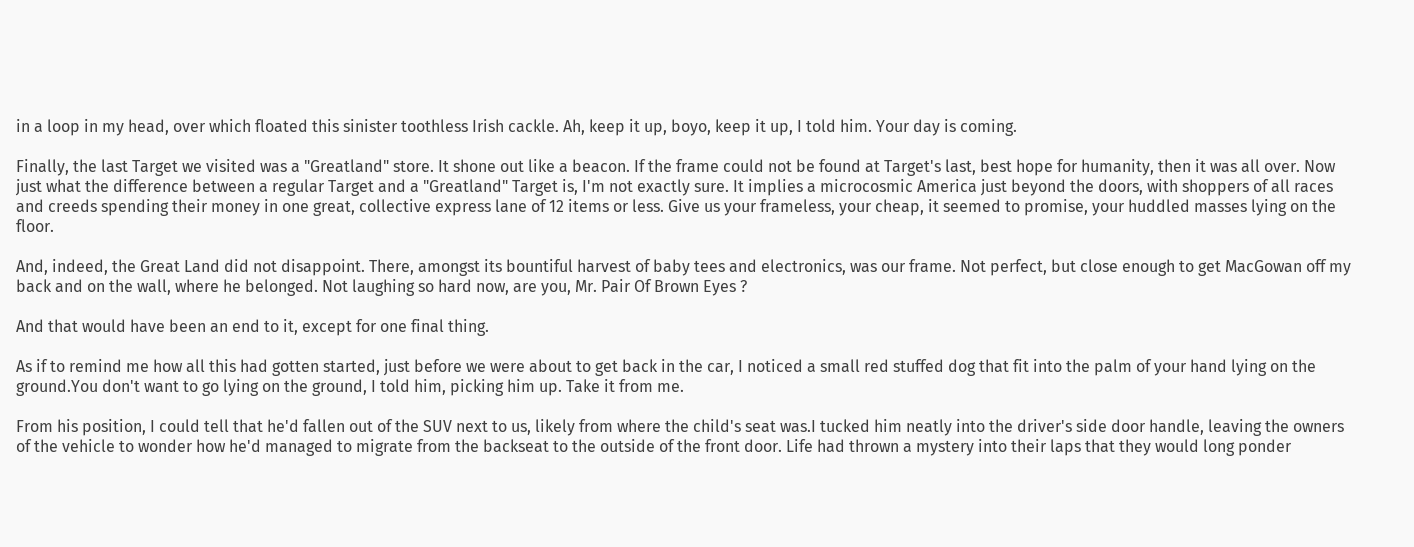in a loop in my head, over which floated this sinister toothless Irish cackle. Ah, keep it up, boyo, keep it up, I told him. Your day is coming.

Finally, the last Target we visited was a "Greatland" store. It shone out like a beacon. If the frame could not be found at Target's last, best hope for humanity, then it was all over. Now just what the difference between a regular Target and a "Greatland" Target is, I'm not exactly sure. It implies a microcosmic America just beyond the doors, with shoppers of all races and creeds spending their money in one great, collective express lane of 12 items or less. Give us your frameless, your cheap, it seemed to promise, your huddled masses lying on the floor.

And, indeed, the Great Land did not disappoint. There, amongst its bountiful harvest of baby tees and electronics, was our frame. Not perfect, but close enough to get MacGowan off my back and on the wall, where he belonged. Not laughing so hard now, are you, Mr. Pair Of Brown Eyes ?

And that would have been an end to it, except for one final thing.

As if to remind me how all this had gotten started, just before we were about to get back in the car, I noticed a small red stuffed dog that fit into the palm of your hand lying on the ground.You don't want to go lying on the ground, I told him, picking him up. Take it from me.

From his position, I could tell that he'd fallen out of the SUV next to us, likely from where the child's seat was.I tucked him neatly into the driver's side door handle, leaving the owners of the vehicle to wonder how he'd managed to migrate from the backseat to the outside of the front door. Life had thrown a mystery into their laps that they would long ponder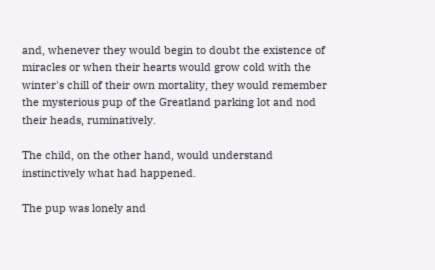and, whenever they would begin to doubt the existence of miracles or when their hearts would grow cold with the winter's chill of their own mortality, they would remember the mysterious pup of the Greatland parking lot and nod their heads, ruminatively.

The child, on the other hand, would understand instinctively what had happened.

The pup was lonely and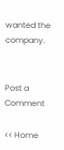wanted the company.


Post a Comment

<< Home